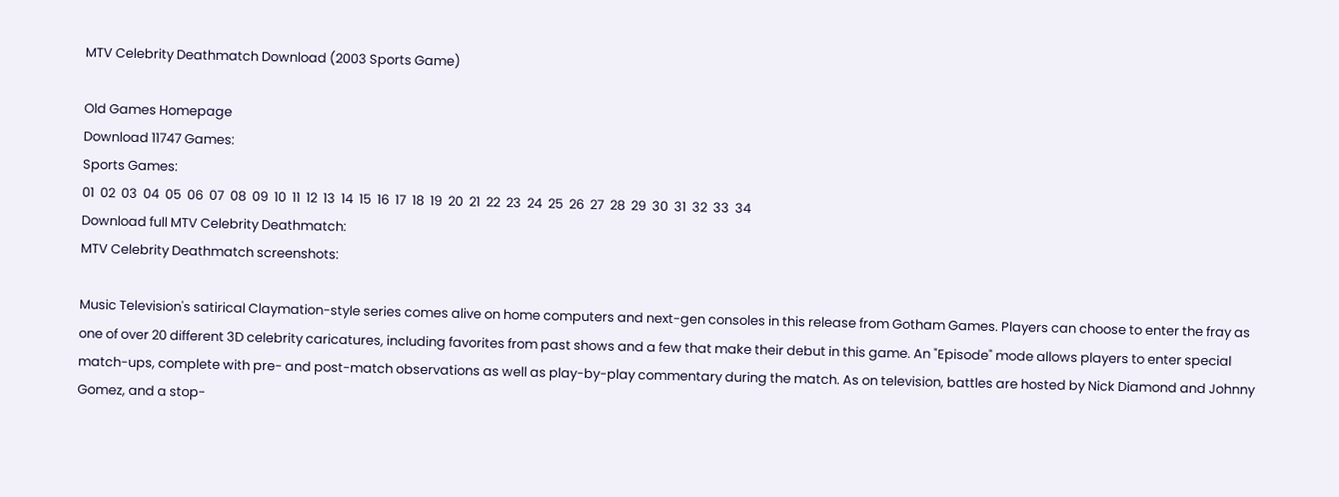MTV Celebrity Deathmatch Download (2003 Sports Game)

Old Games Homepage
Download 11747 Games:
Sports Games:
01  02  03  04  05  06  07  08  09  10  11  12  13  14  15  16  17  18  19  20  21  22  23  24  25  26  27  28  29  30  31  32  33  34
Download full MTV Celebrity Deathmatch:
MTV Celebrity Deathmatch screenshots:

Music Television's satirical Claymation-style series comes alive on home computers and next-gen consoles in this release from Gotham Games. Players can choose to enter the fray as one of over 20 different 3D celebrity caricatures, including favorites from past shows and a few that make their debut in this game. An "Episode" mode allows players to enter special match-ups, complete with pre- and post-match observations as well as play-by-play commentary during the match. As on television, battles are hosted by Nick Diamond and Johnny Gomez, and a stop-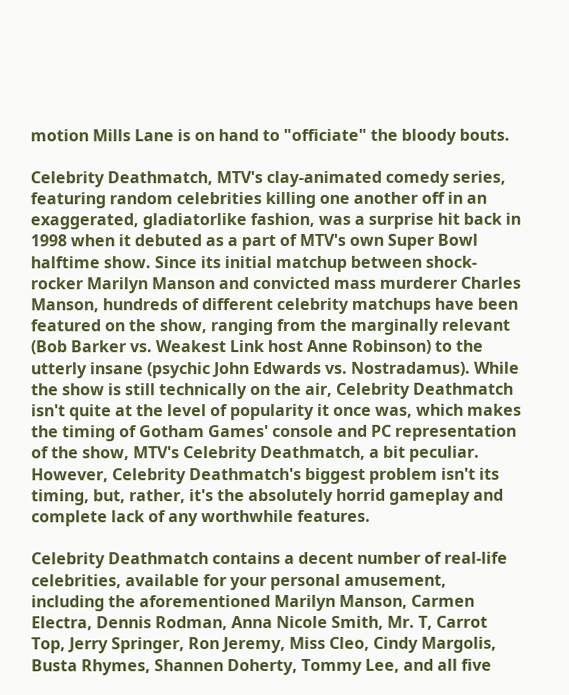motion Mills Lane is on hand to "officiate" the bloody bouts.

Celebrity Deathmatch, MTV's clay-animated comedy series, featuring random celebrities killing one another off in an exaggerated, gladiatorlike fashion, was a surprise hit back in 1998 when it debuted as a part of MTV's own Super Bowl halftime show. Since its initial matchup between shock-rocker Marilyn Manson and convicted mass murderer Charles Manson, hundreds of different celebrity matchups have been featured on the show, ranging from the marginally relevant (Bob Barker vs. Weakest Link host Anne Robinson) to the utterly insane (psychic John Edwards vs. Nostradamus). While the show is still technically on the air, Celebrity Deathmatch isn't quite at the level of popularity it once was, which makes the timing of Gotham Games' console and PC representation of the show, MTV's Celebrity Deathmatch, a bit peculiar. However, Celebrity Deathmatch's biggest problem isn't its timing, but, rather, it's the absolutely horrid gameplay and complete lack of any worthwhile features.

Celebrity Deathmatch contains a decent number of real-life celebrities, available for your personal amusement, including the aforementioned Marilyn Manson, Carmen Electra, Dennis Rodman, Anna Nicole Smith, Mr. T, Carrot Top, Jerry Springer, Ron Jeremy, Miss Cleo, Cindy Margolis, Busta Rhymes, Shannen Doherty, Tommy Lee, and all five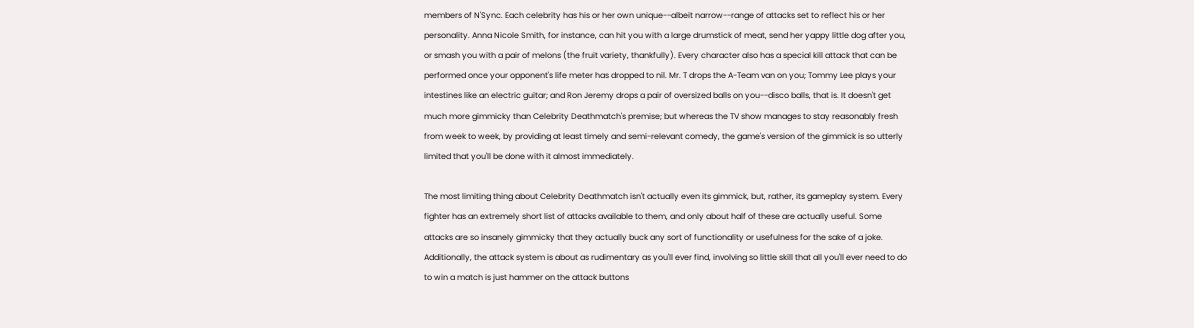members of N'Sync. Each celebrity has his or her own unique--albeit narrow--range of attacks set to reflect his or her personality. Anna Nicole Smith, for instance, can hit you with a large drumstick of meat, send her yappy little dog after you, or smash you with a pair of melons (the fruit variety, thankfully). Every character also has a special kill attack that can be performed once your opponent's life meter has dropped to nil. Mr. T drops the A-Team van on you; Tommy Lee plays your intestines like an electric guitar; and Ron Jeremy drops a pair of oversized balls on you--disco balls, that is. It doesn't get much more gimmicky than Celebrity Deathmatch's premise; but whereas the TV show manages to stay reasonably fresh from week to week, by providing at least timely and semi-relevant comedy, the game's version of the gimmick is so utterly limited that you'll be done with it almost immediately.

The most limiting thing about Celebrity Deathmatch isn't actually even its gimmick, but, rather, its gameplay system. Every fighter has an extremely short list of attacks available to them, and only about half of these are actually useful. Some attacks are so insanely gimmicky that they actually buck any sort of functionality or usefulness for the sake of a joke. Additionally, the attack system is about as rudimentary as you'll ever find, involving so little skill that all you'll ever need to do to win a match is just hammer on the attack buttons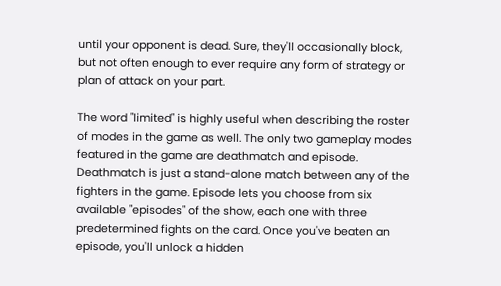until your opponent is dead. Sure, they'll occasionally block, but not often enough to ever require any form of strategy or plan of attack on your part.

The word "limited" is highly useful when describing the roster of modes in the game as well. The only two gameplay modes featured in the game are deathmatch and episode. Deathmatch is just a stand-alone match between any of the fighters in the game. Episode lets you choose from six available "episodes" of the show, each one with three predetermined fights on the card. Once you've beaten an episode, you'll unlock a hidden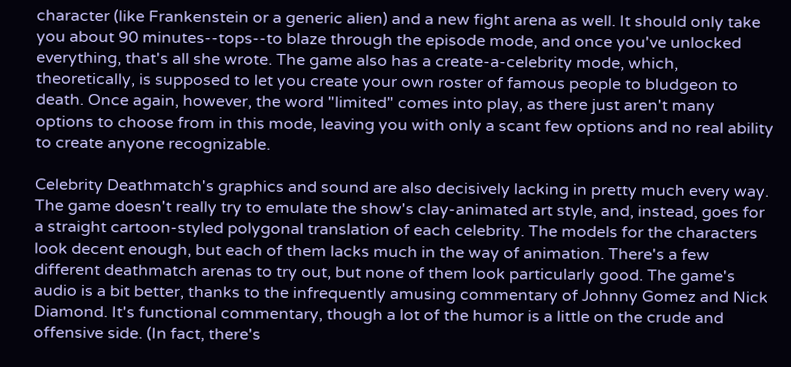character (like Frankenstein or a generic alien) and a new fight arena as well. It should only take you about 90 minutes--tops--to blaze through the episode mode, and once you've unlocked everything, that's all she wrote. The game also has a create-a-celebrity mode, which, theoretically, is supposed to let you create your own roster of famous people to bludgeon to death. Once again, however, the word "limited" comes into play, as there just aren't many options to choose from in this mode, leaving you with only a scant few options and no real ability to create anyone recognizable.

Celebrity Deathmatch's graphics and sound are also decisively lacking in pretty much every way. The game doesn't really try to emulate the show's clay-animated art style, and, instead, goes for a straight cartoon-styled polygonal translation of each celebrity. The models for the characters look decent enough, but each of them lacks much in the way of animation. There's a few different deathmatch arenas to try out, but none of them look particularly good. The game's audio is a bit better, thanks to the infrequently amusing commentary of Johnny Gomez and Nick Diamond. It's functional commentary, though a lot of the humor is a little on the crude and offensive side. (In fact, there's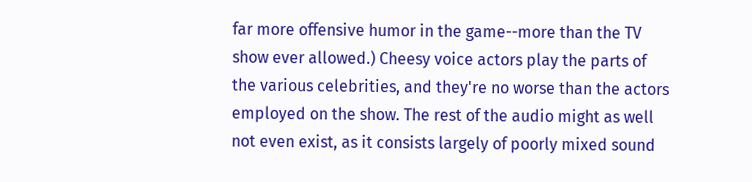far more offensive humor in the game--more than the TV show ever allowed.) Cheesy voice actors play the parts of the various celebrities, and they're no worse than the actors employed on the show. The rest of the audio might as well not even exist, as it consists largely of poorly mixed sound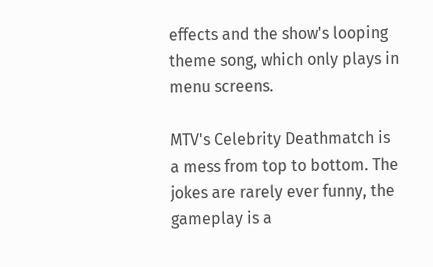effects and the show's looping theme song, which only plays in menu screens.

MTV's Celebrity Deathmatch is a mess from top to bottom. The jokes are rarely ever funny, the gameplay is a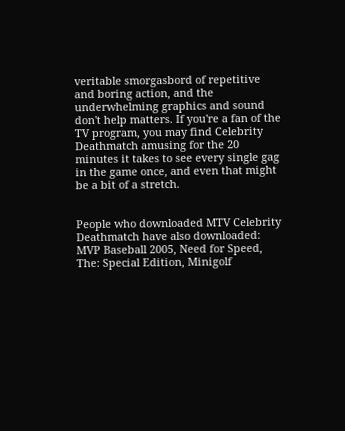veritable smorgasbord of repetitive and boring action, and the underwhelming graphics and sound don't help matters. If you're a fan of the TV program, you may find Celebrity Deathmatch amusing for the 20 minutes it takes to see every single gag in the game once, and even that might be a bit of a stretch.


People who downloaded MTV Celebrity Deathmatch have also downloaded:
MVP Baseball 2005, Need for Speed, The: Special Edition, Minigolf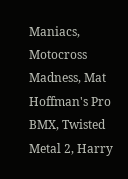Maniacs, Motocross Madness, Mat Hoffman's Pro BMX, Twisted Metal 2, Harry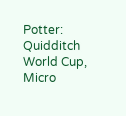Potter: Quidditch World Cup, Micro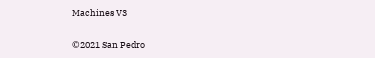Machines V3


©2021 San Pedro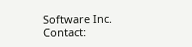Software Inc. Contact: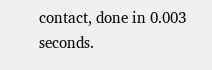contact, done in 0.003 seconds.